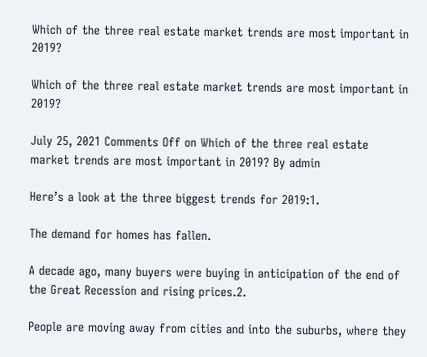Which of the three real estate market trends are most important in 2019?

Which of the three real estate market trends are most important in 2019?

July 25, 2021 Comments Off on Which of the three real estate market trends are most important in 2019? By admin

Here’s a look at the three biggest trends for 2019:1.

The demand for homes has fallen.

A decade ago, many buyers were buying in anticipation of the end of the Great Recession and rising prices.2.

People are moving away from cities and into the suburbs, where they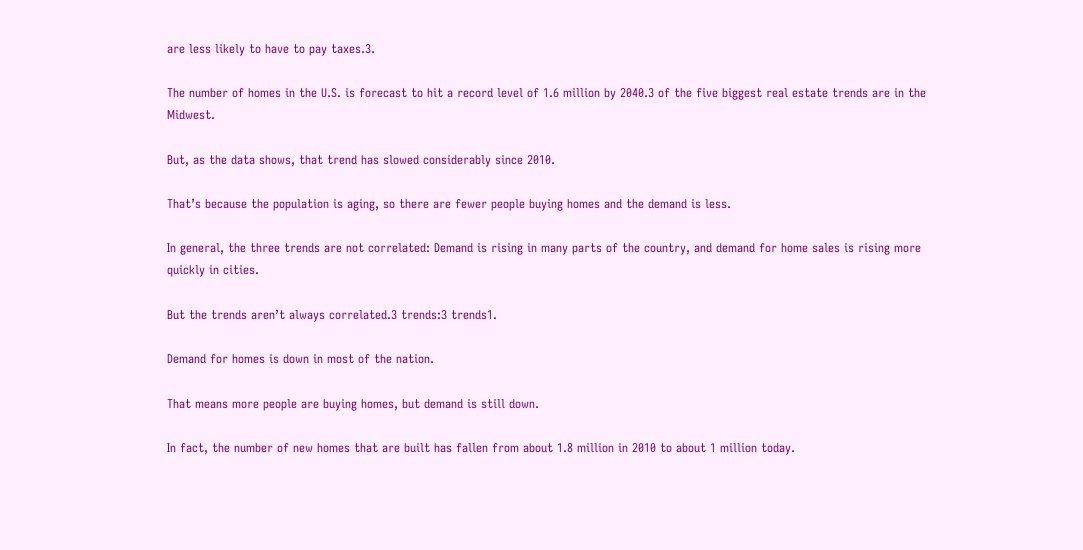are less likely to have to pay taxes.3.

The number of homes in the U.S. is forecast to hit a record level of 1.6 million by 2040.3 of the five biggest real estate trends are in the Midwest.

But, as the data shows, that trend has slowed considerably since 2010.

That’s because the population is aging, so there are fewer people buying homes and the demand is less.

In general, the three trends are not correlated: Demand is rising in many parts of the country, and demand for home sales is rising more quickly in cities.

But the trends aren’t always correlated.3 trends:3 trends1.

Demand for homes is down in most of the nation.

That means more people are buying homes, but demand is still down.

In fact, the number of new homes that are built has fallen from about 1.8 million in 2010 to about 1 million today.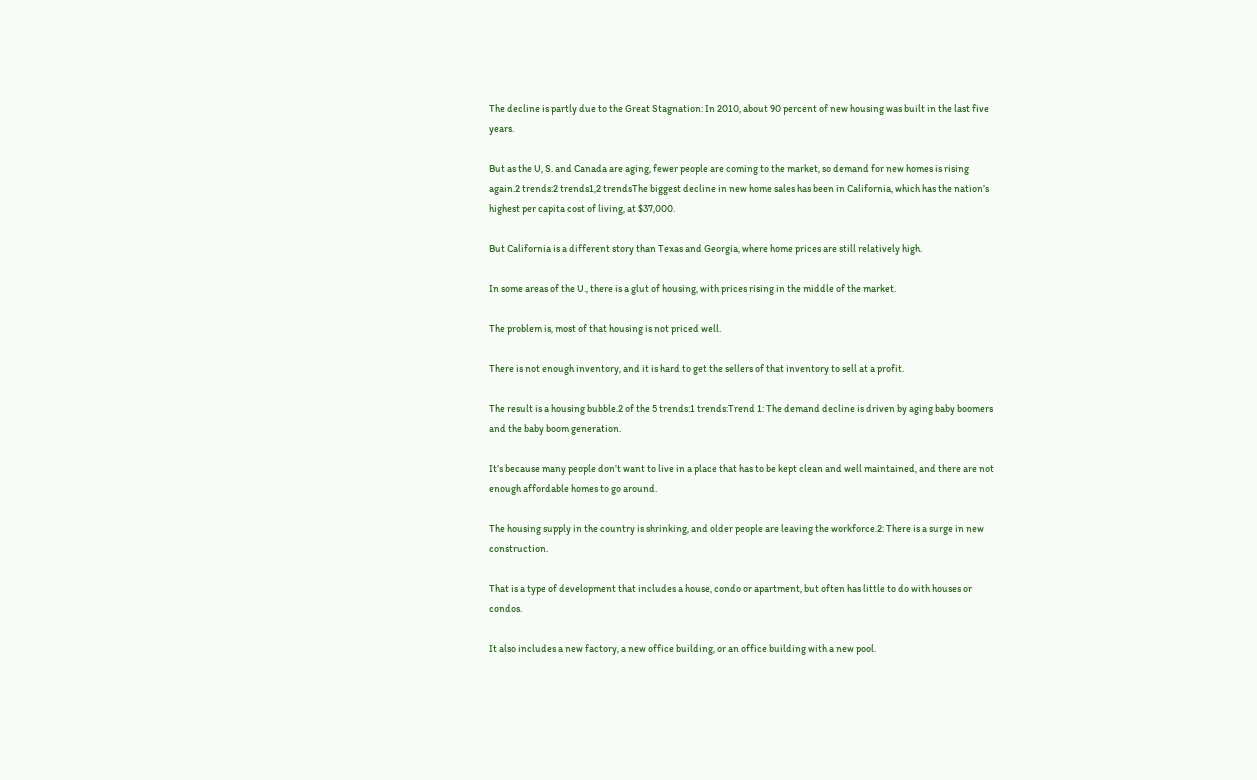The decline is partly due to the Great Stagnation: In 2010, about 90 percent of new housing was built in the last five years.

But as the U, S. and Canada are aging, fewer people are coming to the market, so demand for new homes is rising again.2 trends:2 trends1,2 trendsThe biggest decline in new home sales has been in California, which has the nation’s highest per capita cost of living, at $37,000.

But California is a different story than Texas and Georgia, where home prices are still relatively high.

In some areas of the U., there is a glut of housing, with prices rising in the middle of the market.

The problem is, most of that housing is not priced well.

There is not enough inventory, and it is hard to get the sellers of that inventory to sell at a profit.

The result is a housing bubble.2 of the 5 trends:1 trends:Trend 1: The demand decline is driven by aging baby boomers and the baby boom generation.

It’s because many people don’t want to live in a place that has to be kept clean and well maintained, and there are not enough affordable homes to go around.

The housing supply in the country is shrinking, and older people are leaving the workforce.2: There is a surge in new construction.

That is a type of development that includes a house, condo or apartment, but often has little to do with houses or condos.

It also includes a new factory, a new office building, or an office building with a new pool.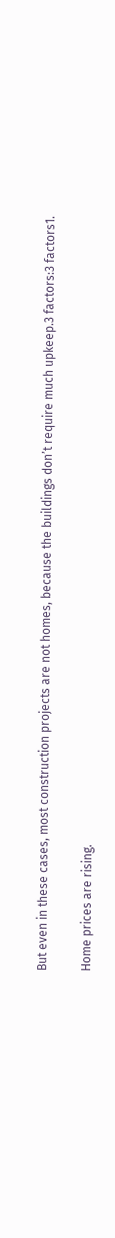But even in these cases, most construction projects are not homes, because the buildings don’t require much upkeep.3 factors:3 factors1.

Home prices are rising.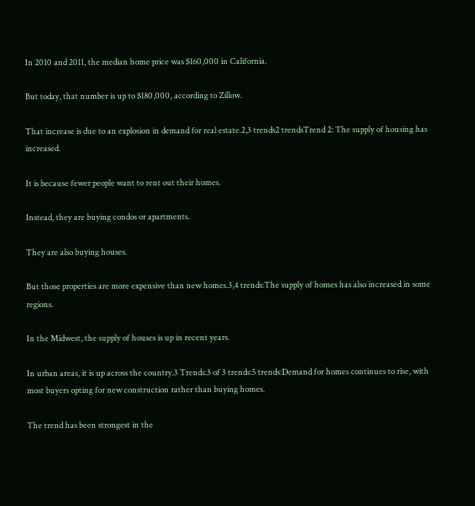In 2010 and 2011, the median home price was $160,000 in California.

But today, that number is up to $180,000, according to Zillow.

That increase is due to an explosion in demand for real estate.2,3 trends2 trendsTrend 2: The supply of housing has increased.

It is because fewer people want to rent out their homes.

Instead, they are buying condos or apartments.

They are also buying houses.

But those properties are more expensive than new homes.3,4 trends:The supply of homes has also increased in some regions.

In the Midwest, the supply of houses is up in recent years.

In urban areas, it is up across the country.3 Trends:3 of 3 trends:5 trends:Demand for homes continues to rise, with most buyers opting for new construction rather than buying homes.

The trend has been strongest in the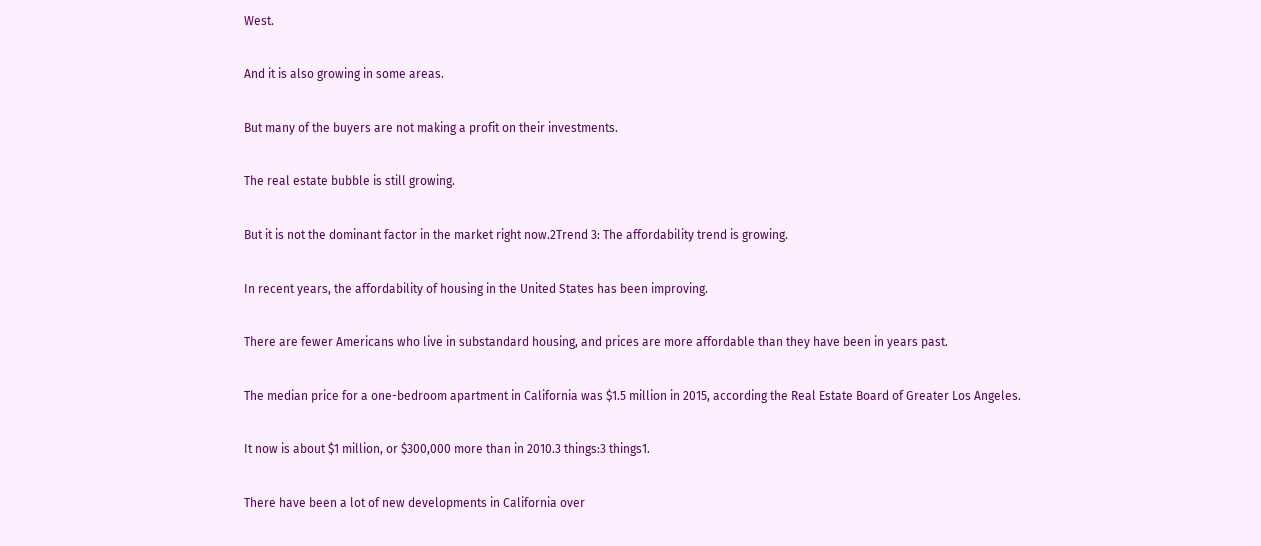West.

And it is also growing in some areas.

But many of the buyers are not making a profit on their investments.

The real estate bubble is still growing.

But it is not the dominant factor in the market right now.2Trend 3: The affordability trend is growing.

In recent years, the affordability of housing in the United States has been improving.

There are fewer Americans who live in substandard housing, and prices are more affordable than they have been in years past.

The median price for a one-bedroom apartment in California was $1.5 million in 2015, according the Real Estate Board of Greater Los Angeles.

It now is about $1 million, or $300,000 more than in 2010.3 things:3 things1.

There have been a lot of new developments in California over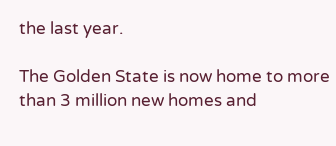the last year.

The Golden State is now home to more than 3 million new homes and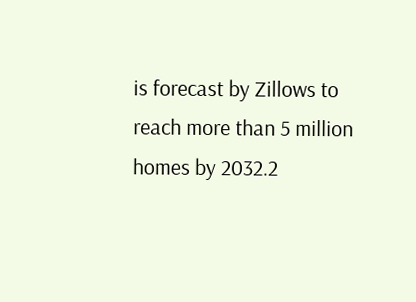is forecast by Zillows to reach more than 5 million homes by 2032.2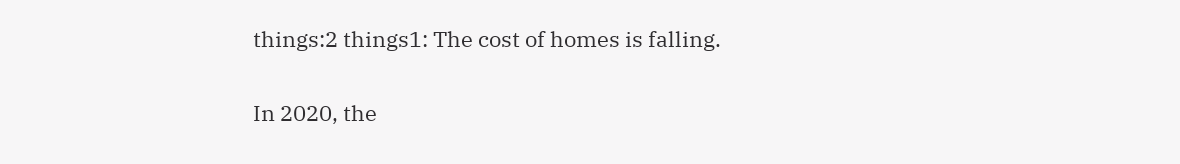things:2 things1: The cost of homes is falling.

In 2020, the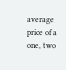average price of a one, two